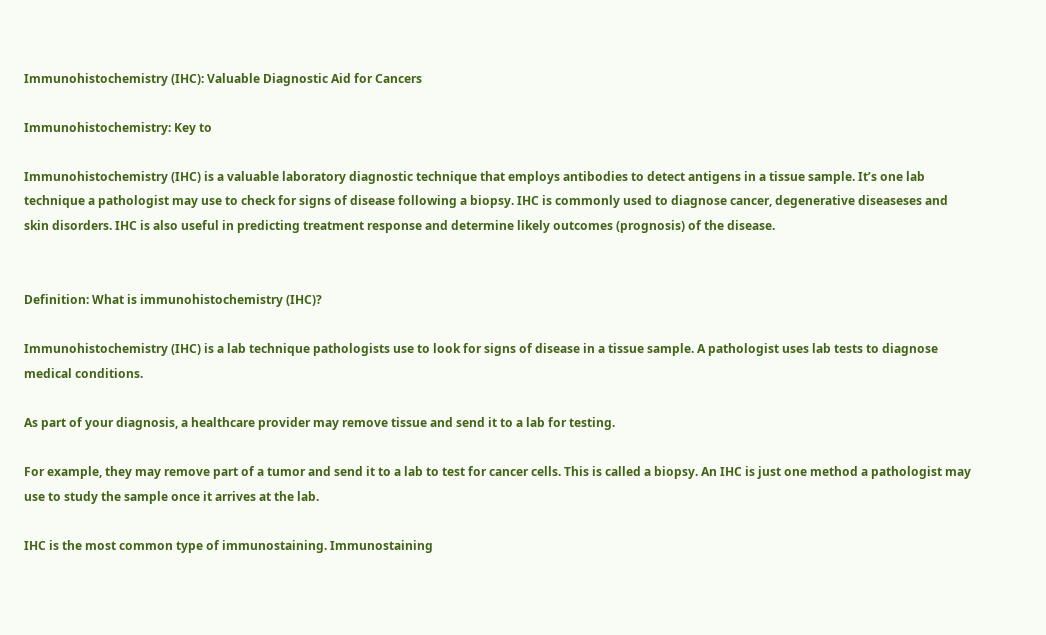Immunohistochemistry (IHC): Valuable Diagnostic Aid for Cancers

Immunohistochemistry: Key to

Immunohistochemistry (IHC) is a valuable laboratory diagnostic technique that employs antibodies to detect antigens in a tissue sample. It’s one lab technique a pathologist may use to check for signs of disease following a biopsy. IHC is commonly used to diagnose cancer, degenerative diseaseses and skin disorders. IHC is also useful in predicting treatment response and determine likely outcomes (prognosis) of the disease.


Definition: What is immunohistochemistry (IHC)?

Immunohistochemistry (IHC) is a lab technique pathologists use to look for signs of disease in a tissue sample. A pathologist uses lab tests to diagnose medical conditions.

As part of your diagnosis, a healthcare provider may remove tissue and send it to a lab for testing.

For example, they may remove part of a tumor and send it to a lab to test for cancer cells. This is called a biopsy. An IHC is just one method a pathologist may use to study the sample once it arrives at the lab.

IHC is the most common type of immunostaining. Immunostaining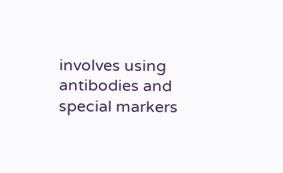involves using antibodies and special markers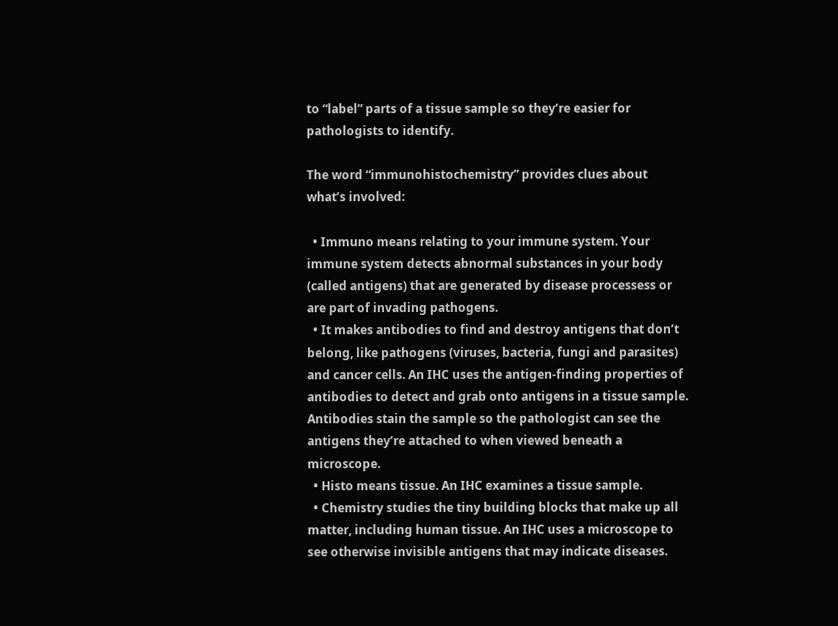to “label” parts of a tissue sample so they’re easier for pathologists to identify.

The word “immunohistochemistry” provides clues about what’s involved:

  • Immuno means relating to your immune system. Your immune system detects abnormal substances in your body (called antigens) that are generated by disease processess or are part of invading pathogens.
  • It makes antibodies to find and destroy antigens that don’t belong, like pathogens (viruses, bacteria, fungi and parasites) and cancer cells. An IHC uses the antigen-finding properties of antibodies to detect and grab onto antigens in a tissue sample. Antibodies stain the sample so the pathologist can see the antigens they’re attached to when viewed beneath a microscope.
  • Histo means tissue. An IHC examines a tissue sample.
  • Chemistry studies the tiny building blocks that make up all matter, including human tissue. An IHC uses a microscope to see otherwise invisible antigens that may indicate diseases.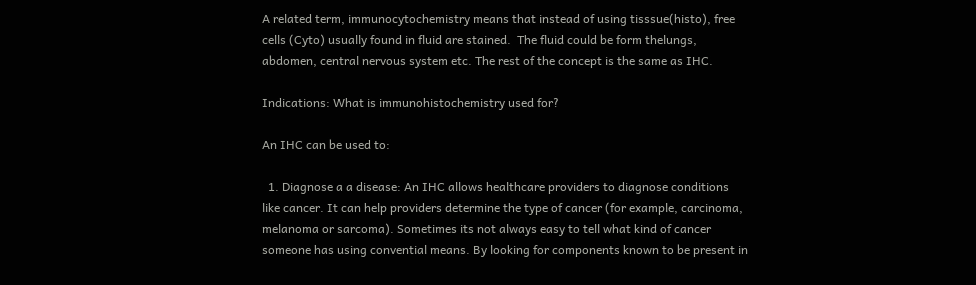A related term, immunocytochemistry means that instead of using tisssue(histo), free cells (Cyto) usually found in fluid are stained.  The fluid could be form thelungs, abdomen, central nervous system etc. The rest of the concept is the same as IHC.

Indications: What is immunohistochemistry used for?

An IHC can be used to:

  1. Diagnose a a disease: An IHC allows healthcare providers to diagnose conditions like cancer. It can help providers determine the type of cancer (for example, carcinoma, melanoma or sarcoma). Sometimes its not always easy to tell what kind of cancer someone has using convential means. By looking for components known to be present in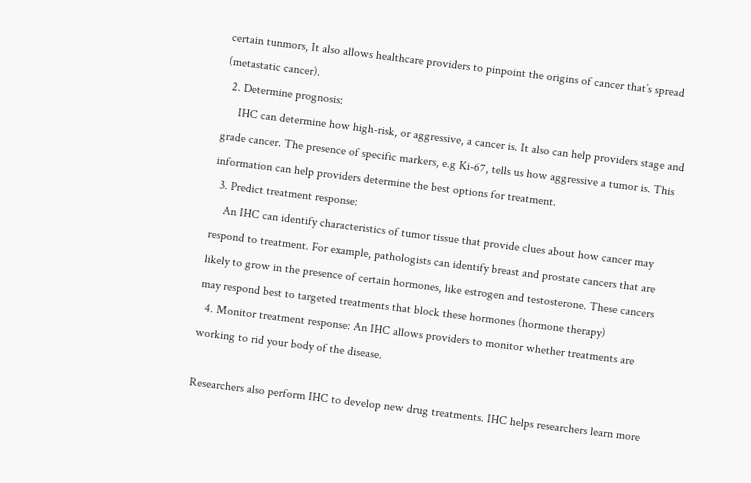certain tunmors, It also allows healthcare providers to pinpoint the origins of cancer that’s spread (metastatic cancer).
  2. Determine prognosis:
     IHC can determine how high-risk, or aggressive, a cancer is. It also can help providers stage and grade cancer. The presence of specific markers, e.g Ki-67, tells us how aggressive a tumor is. This information can help providers determine the best options for treatment.
  3. Predict treatment response:
    An IHC can identify characteristics of tumor tissue that provide clues about how cancer may respond to treatment. For example, pathologists can identify breast and prostate cancers that are likely to grow in the presence of certain hormones, like estrogen and testosterone. These cancers may respond best to targeted treatments that block these hormones (hormone therapy)
  4. Monitor treatment response: An IHC allows providers to monitor whether treatments are working to rid your body of the disease.

Researchers also perform IHC to develop new drug treatments. IHC helps researchers learn more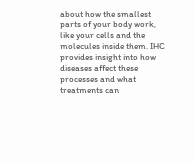about how the smallest parts of your body work, like your cells and the molecules inside them. IHC provides insight into how diseases affect these processes and what treatments can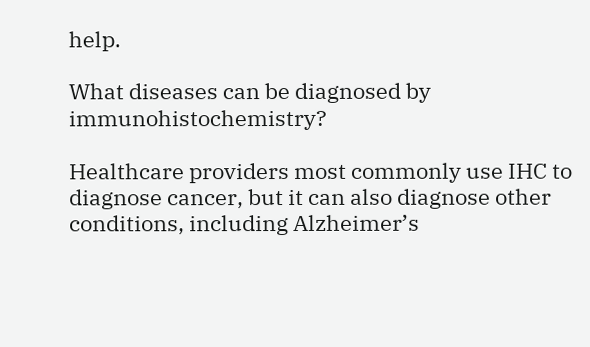help.

What diseases can be diagnosed by immunohistochemistry?

Healthcare providers most commonly use IHC to diagnose cancer, but it can also diagnose other conditions, including Alzheimer’s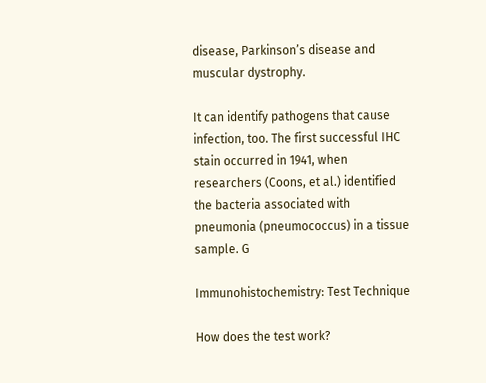disease, Parkinson’s disease and muscular dystrophy.

It can identify pathogens that cause infection, too. The first successful IHC stain occurred in 1941, when researchers (Coons, et al.) identified the bacteria associated with pneumonia (pneumococcus) in a tissue sample. G

Immunohistochemistry: Test Technique

How does the test work?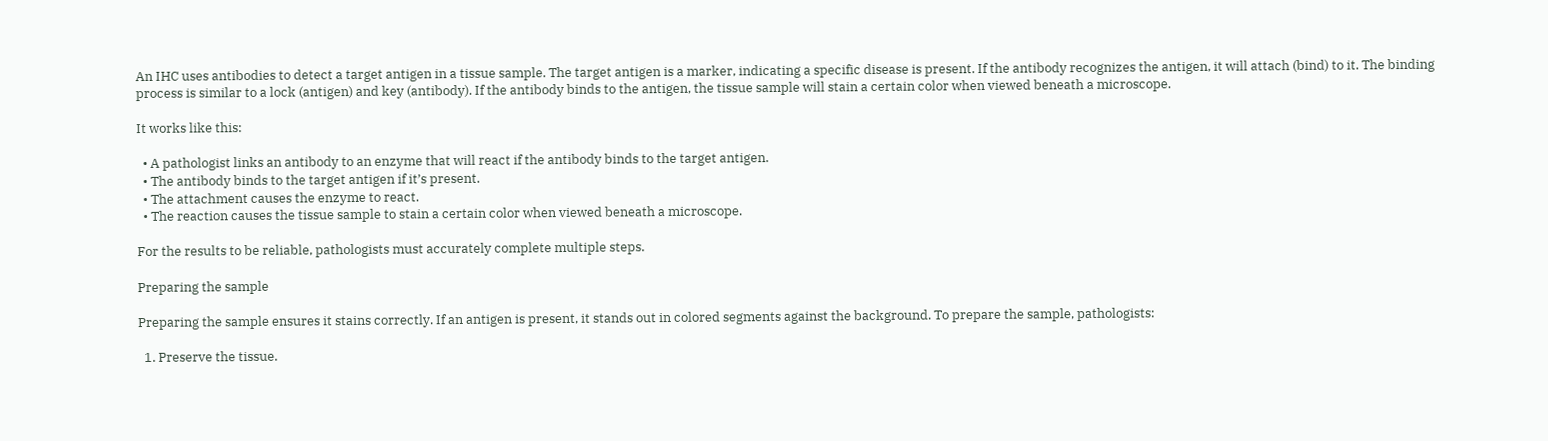An IHC uses antibodies to detect a target antigen in a tissue sample. The target antigen is a marker, indicating a specific disease is present. If the antibody recognizes the antigen, it will attach (bind) to it. The binding process is similar to a lock (antigen) and key (antibody). If the antibody binds to the antigen, the tissue sample will stain a certain color when viewed beneath a microscope.

It works like this:

  • A pathologist links an antibody to an enzyme that will react if the antibody binds to the target antigen.
  • The antibody binds to the target antigen if it’s present.
  • The attachment causes the enzyme to react.
  • The reaction causes the tissue sample to stain a certain color when viewed beneath a microscope.

For the results to be reliable, pathologists must accurately complete multiple steps.

Preparing the sample

Preparing the sample ensures it stains correctly. If an antigen is present, it stands out in colored segments against the background. To prepare the sample, pathologists:

  1. Preserve the tissue.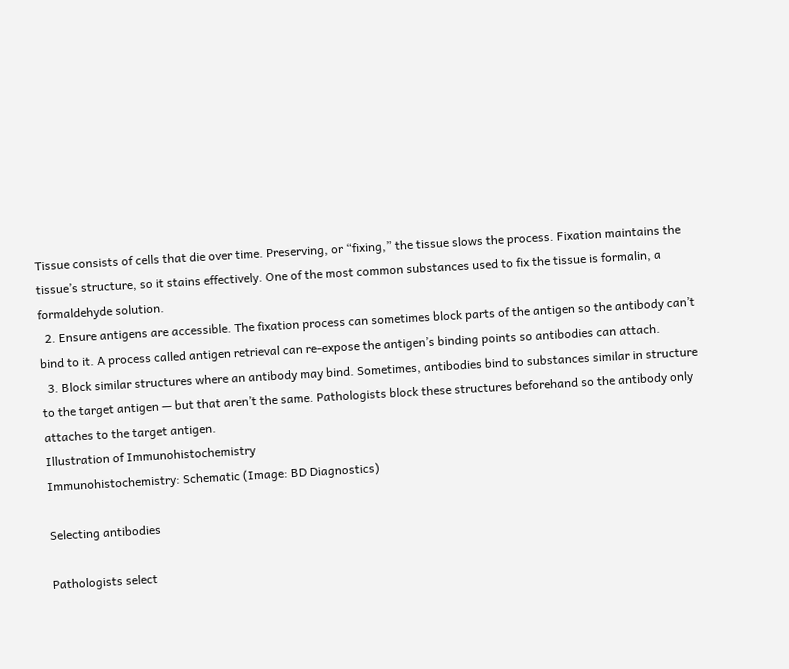Tissue consists of cells that die over time. Preserving, or “fixing,” the tissue slows the process. Fixation maintains the tissue’s structure, so it stains effectively. One of the most common substances used to fix the tissue is formalin, a formaldehyde solution.
  2. Ensure antigens are accessible. The fixation process can sometimes block parts of the antigen so the antibody can’t bind to it. A process called antigen retrieval can re-expose the antigen’s binding points so antibodies can attach.
  3. Block similar structures where an antibody may bind. Sometimes, antibodies bind to substances similar in structure to the target antigen — but that aren’t the same. Pathologists block these structures beforehand so the antibody only attaches to the target antigen.
Illustration of Immunohistochemistry
Immunohistochemistry: Schematic (Image: BD Diagnostics)

Selecting antibodies

Pathologists select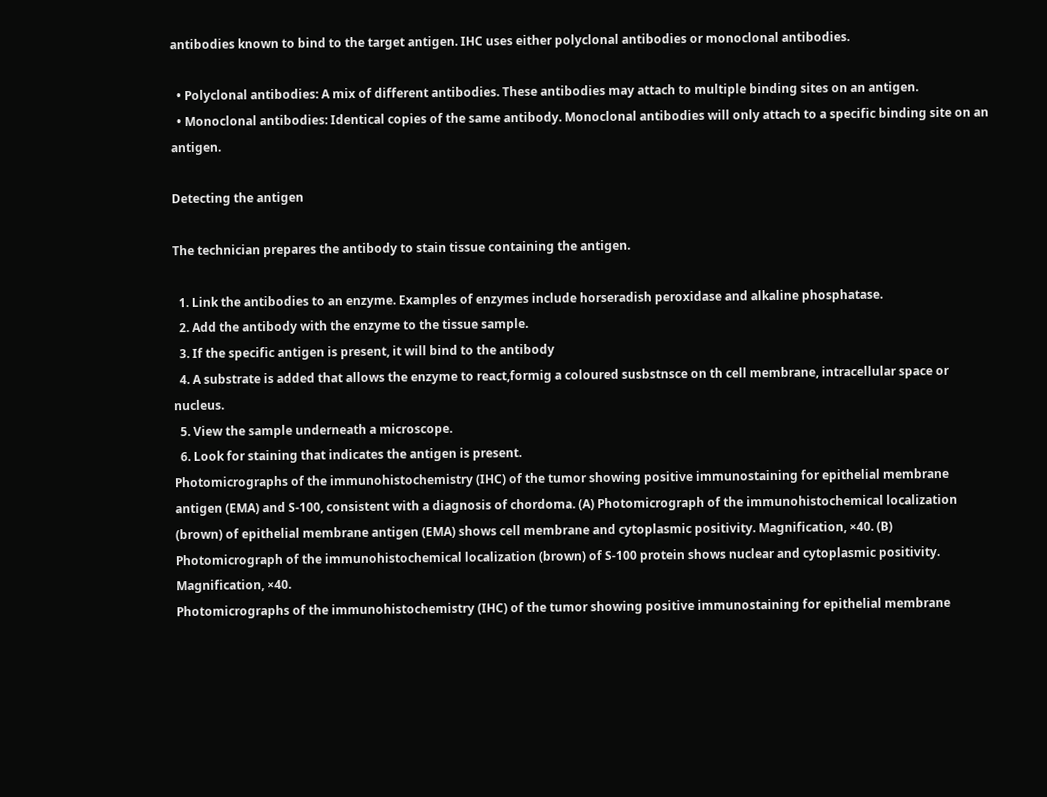antibodies known to bind to the target antigen. IHC uses either polyclonal antibodies or monoclonal antibodies.

  • Polyclonal antibodies: A mix of different antibodies. These antibodies may attach to multiple binding sites on an antigen.
  • Monoclonal antibodies: Identical copies of the same antibody. Monoclonal antibodies will only attach to a specific binding site on an antigen.

Detecting the antigen

The technician prepares the antibody to stain tissue containing the antigen.

  1. Link the antibodies to an enzyme. Examples of enzymes include horseradish peroxidase and alkaline phosphatase.
  2. Add the antibody with the enzyme to the tissue sample.
  3. If the specific antigen is present, it will bind to the antibody
  4. A substrate is added that allows the enzyme to react,formig a coloured susbstnsce on th cell membrane, intracellular space or nucleus.
  5. View the sample underneath a microscope.
  6. Look for staining that indicates the antigen is present.
Photomicrographs of the immunohistochemistry (IHC) of the tumor showing positive immunostaining for epithelial membrane antigen (EMA) and S-100, consistent with a diagnosis of chordoma. (A) Photomicrograph of the immunohistochemical localization (brown) of epithelial membrane antigen (EMA) shows cell membrane and cytoplasmic positivity. Magnification, ×40. (B) Photomicrograph of the immunohistochemical localization (brown) of S-100 protein shows nuclear and cytoplasmic positivity. Magnification, ×40.
Photomicrographs of the immunohistochemistry (IHC) of the tumor showing positive immunostaining for epithelial membrane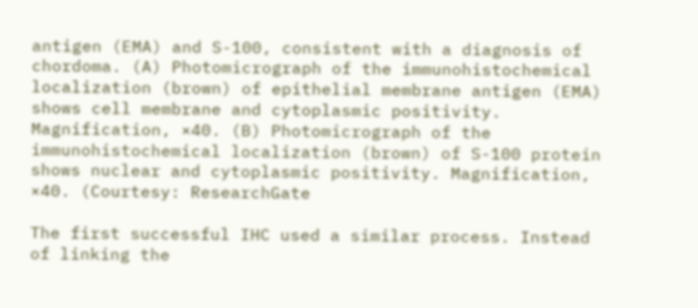antigen (EMA) and S-100, consistent with a diagnosis of chordoma. (A) Photomicrograph of the immunohistochemical localization (brown) of epithelial membrane antigen (EMA) shows cell membrane and cytoplasmic positivity. Magnification, ×40. (B) Photomicrograph of the immunohistochemical localization (brown) of S-100 protein shows nuclear and cytoplasmic positivity. Magnification, ×40. (Courtesy: ResearchGate

The first successful IHC used a similar process. Instead of linking the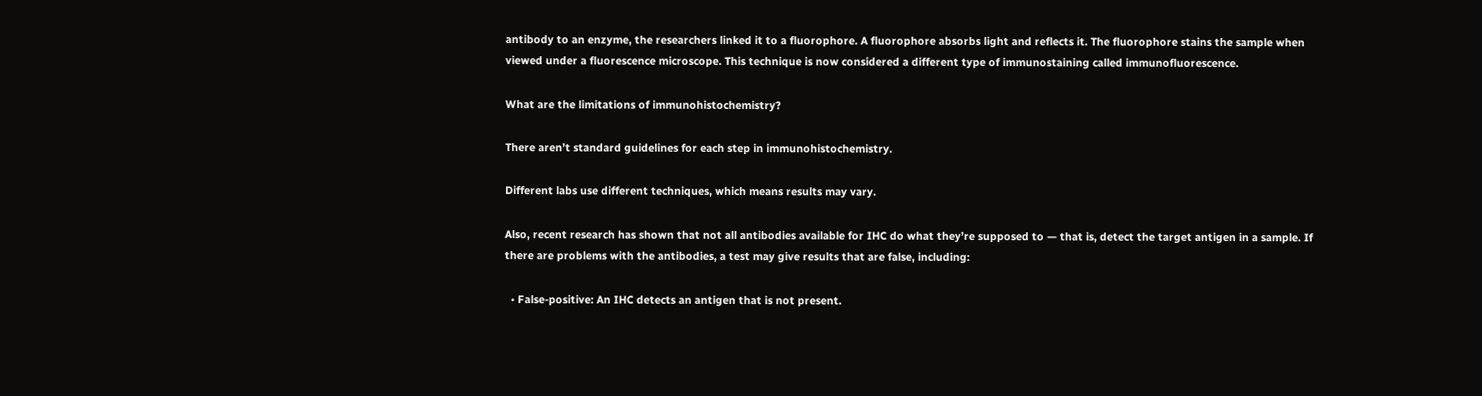antibody to an enzyme, the researchers linked it to a fluorophore. A fluorophore absorbs light and reflects it. The fluorophore stains the sample when viewed under a fluorescence microscope. This technique is now considered a different type of immunostaining called immunofluorescence.

What are the limitations of immunohistochemistry?

There aren’t standard guidelines for each step in immunohistochemistry.

Different labs use different techniques, which means results may vary.

Also, recent research has shown that not all antibodies available for IHC do what they’re supposed to — that is, detect the target antigen in a sample. If there are problems with the antibodies, a test may give results that are false, including:

  • False-positive: An IHC detects an antigen that is not present.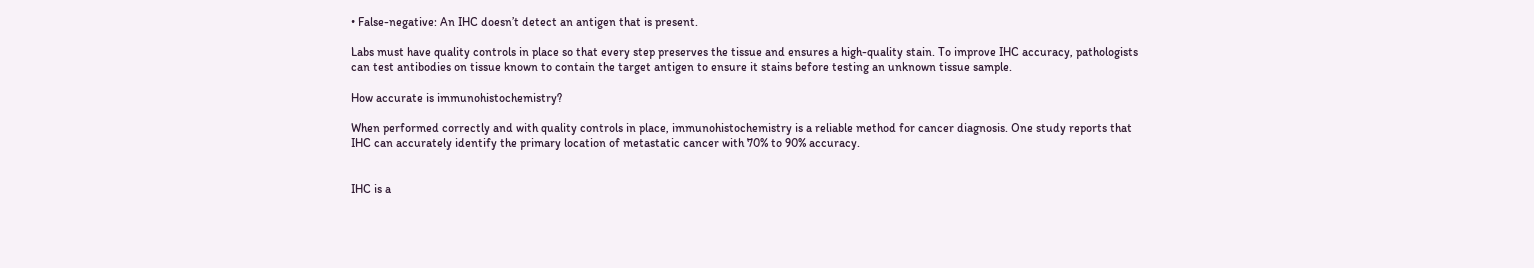• False-negative: An IHC doesn’t detect an antigen that is present.

Labs must have quality controls in place so that every step preserves the tissue and ensures a high-quality stain. To improve IHC accuracy, pathologists can test antibodies on tissue known to contain the target antigen to ensure it stains before testing an unknown tissue sample.

How accurate is immunohistochemistry?

When performed correctly and with quality controls in place, immunohistochemistry is a reliable method for cancer diagnosis. One study reports that IHC can accurately identify the primary location of metastatic cancer with 70% to 90% accuracy.


IHC is a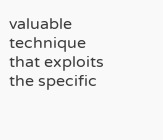valuable technique that exploits the specific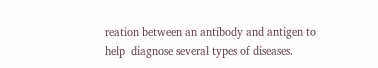reation between an antibody and antigen to help  diagnose several types of diseases.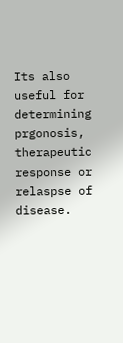Its also useful for determining prgonosis, therapeutic response or relaspse of disease.